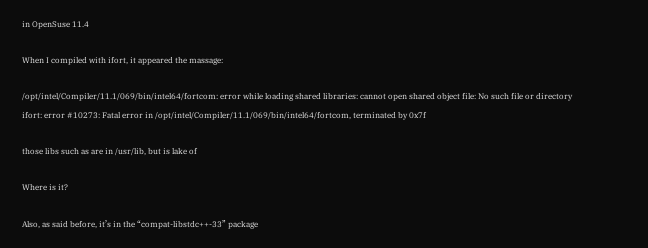in OpenSuse 11.4

When I compiled with ifort, it appeared the massage:

/opt/intel/Compiler/11.1/069/bin/intel64/fortcom: error while loading shared libraries: cannot open shared object file: No such file or directory
ifort: error #10273: Fatal error in /opt/intel/Compiler/11.1/069/bin/intel64/fortcom, terminated by 0x7f

those libs such as are in /usr/lib, but is lake of

Where is it?

Also, as said before, it’s in the “compat-libstdc++-33” package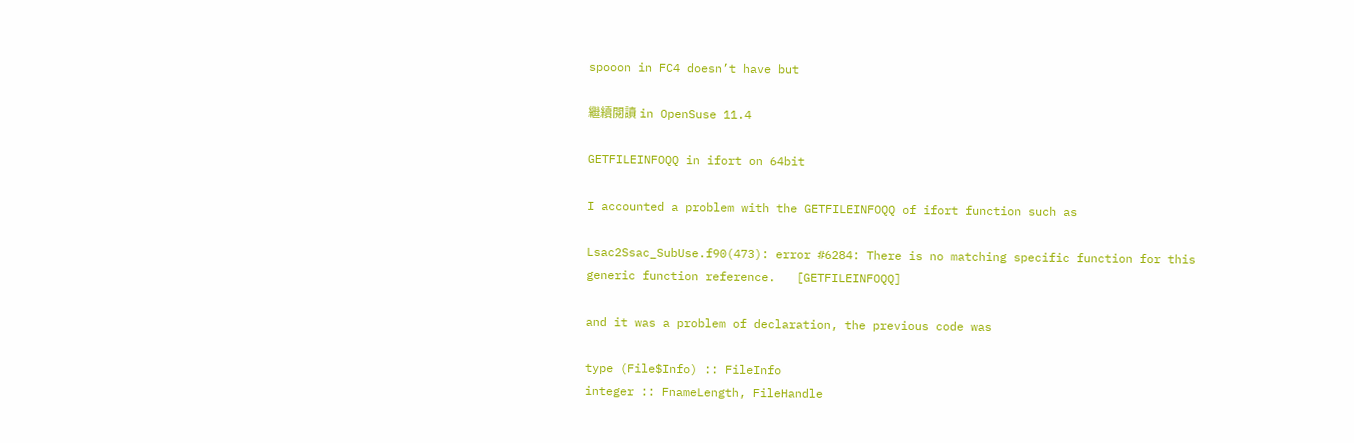spooon in FC4 doesn’t have but

繼續閱讀 in OpenSuse 11.4

GETFILEINFOQQ in ifort on 64bit

I accounted a problem with the GETFILEINFOQQ of ifort function such as

Lsac2Ssac_SubUse.f90(473): error #6284: There is no matching specific function for this generic function reference.   [GETFILEINFOQQ]

and it was a problem of declaration, the previous code was

type (File$Info) :: FileInfo
integer :: FnameLength, FileHandle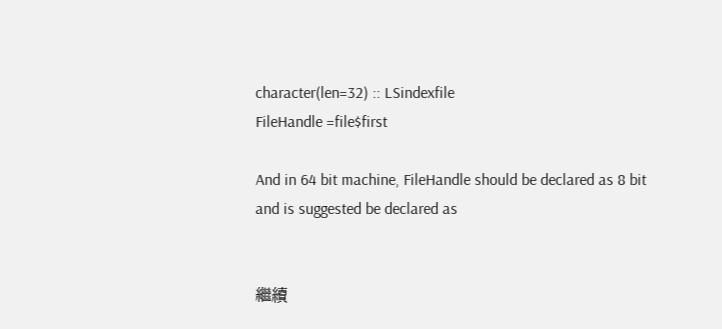character(len=32) :: LSindexfile
FileHandle =file$first

And in 64 bit machine, FileHandle should be declared as 8 bit and is suggested be declared as


繼續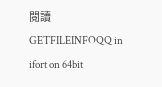閱讀 GETFILEINFOQQ in ifort on 64bit